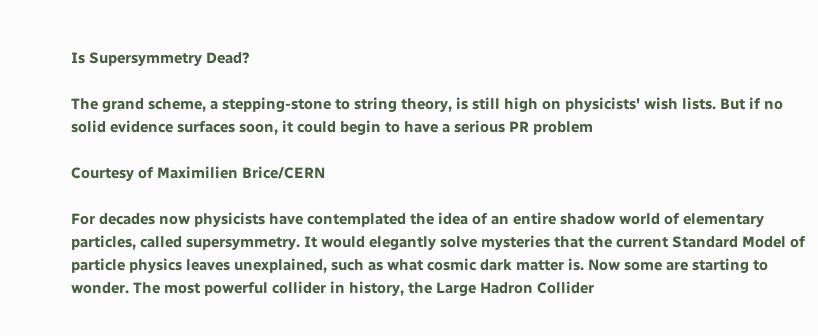Is Supersymmetry Dead?

The grand scheme, a stepping-stone to string theory, is still high on physicists' wish lists. But if no solid evidence surfaces soon, it could begin to have a serious PR problem

Courtesy of Maximilien Brice/CERN

For decades now physicists have contemplated the idea of an entire shadow world of elementary particles, called supersymmetry. It would elegantly solve mysteries that the current Standard Model of particle physics leaves unexplained, such as what cosmic dark matter is. Now some are starting to wonder. The most powerful collider in history, the Large Hadron Collider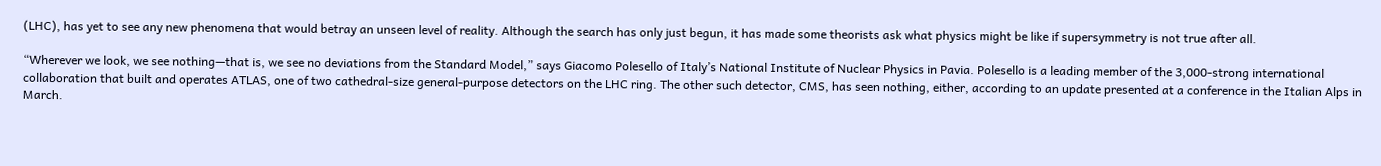(LHC), has yet to see any new phenomena that would betray an unseen level of reality. Although the search has only just begun, it has made some theorists ask what physics might be like if supersymmetry is not true after all.

“Wherever we look, we see nothing—that is, we see no deviations from the Standard Model,” says Giacomo Polesello of Italy’s National Institute of Nuclear Physics in Pavia. Polesello is a leading member of the 3,000-strong international collaboration that built and operates ATLAS, one of two cathedral-size general-purpose detectors on the LHC ring. The other such detector, CMS, has seen nothing, either, according to an update presented at a conference in the Italian Alps in March.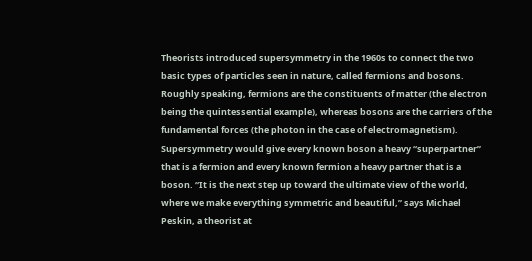Theorists introduced supersymmetry in the 1960s to connect the two basic types of particles seen in nature, called fermions and bosons. Roughly speaking, fermions are the constituents of matter (the electron being the quintessential example), whereas bosons are the carriers of the fundamental forces (the photon in the case of electromagnetism). Supersymmetry would give every known boson a heavy “superpartner” that is a fermion and every known fermion a heavy partner that is a boson. “It is the next step up toward the ultimate view of the world, where we make everything symmetric and beautiful,” says Michael Peskin, a theorist at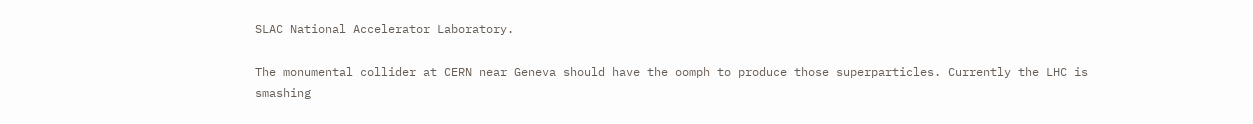SLAC National Accelerator Laboratory.

The monumental collider at CERN near Geneva should have the oomph to produce those superparticles. Currently the LHC is smashing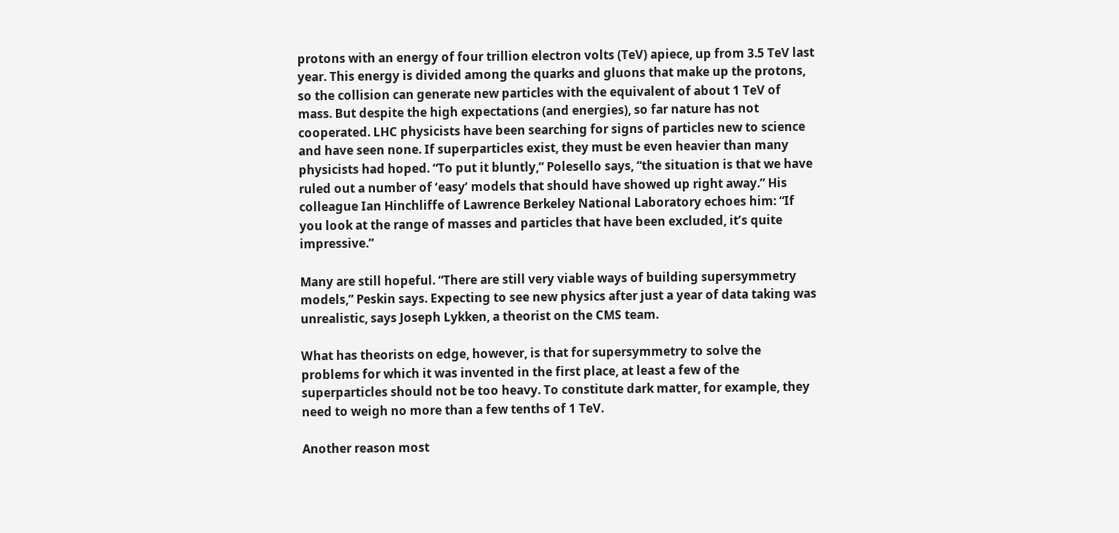protons with an energy of four trillion electron volts (TeV) apiece, up from 3.5 TeV last year. This energy is divided among the quarks and gluons that make up the protons, so the collision can generate new particles with the equivalent of about 1 TeV of mass. But despite the high expectations (and energies), so far nature has not cooperated. LHC physicists have been searching for signs of particles new to science and have seen none. If superparticles exist, they must be even heavier than many physicists had hoped. “To put it bluntly,” Polesello says, “the situation is that we have ruled out a number of ‘easy’ models that should have showed up right away.” His colleague Ian Hinchliffe of Lawrence Berkeley National Laboratory echoes him: “If you look at the range of masses and particles that have been excluded, it’s quite impressive.”

Many are still hopeful. “There are still very viable ways of building supersymmetry models,” Peskin says. Expecting to see new physics after just a year of data taking was unrealistic, says Joseph Lykken, a theorist on the CMS team.

What has theorists on edge, however, is that for supersymmetry to solve the problems for which it was invented in the first place, at least a few of the superparticles should not be too heavy. To constitute dark matter, for example, they need to weigh no more than a few tenths of 1 TeV.

Another reason most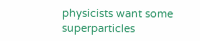physicists want some superparticles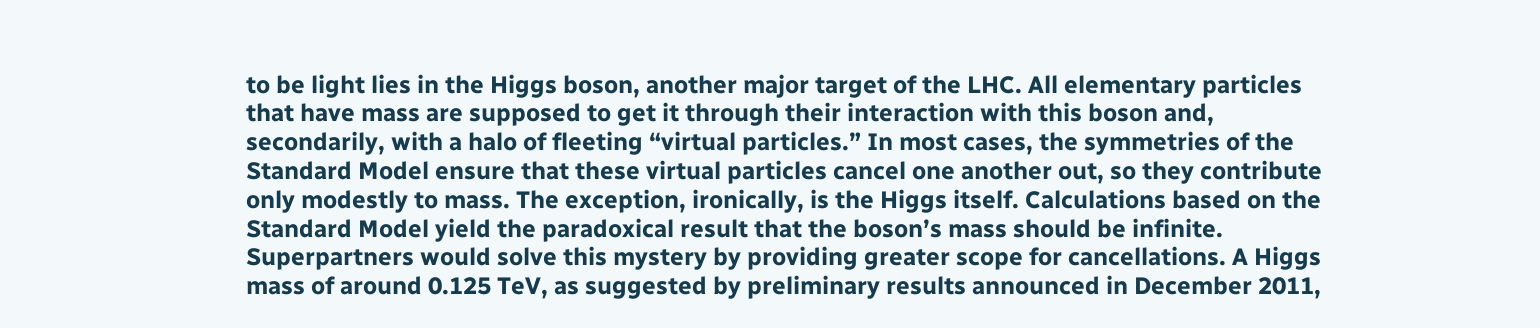to be light lies in the Higgs boson, another major target of the LHC. All elementary particles that have mass are supposed to get it through their interaction with this boson and, secondarily, with a halo of fleeting “virtual particles.” In most cases, the symmetries of the Standard Model ensure that these virtual particles cancel one another out, so they contribute only modestly to mass. The exception, ironically, is the Higgs itself. Calculations based on the Standard Model yield the paradoxical result that the boson’s mass should be infinite. Superpartners would solve this mystery by providing greater scope for cancellations. A Higgs mass of around 0.125 TeV, as suggested by preliminary results announced in December 2011,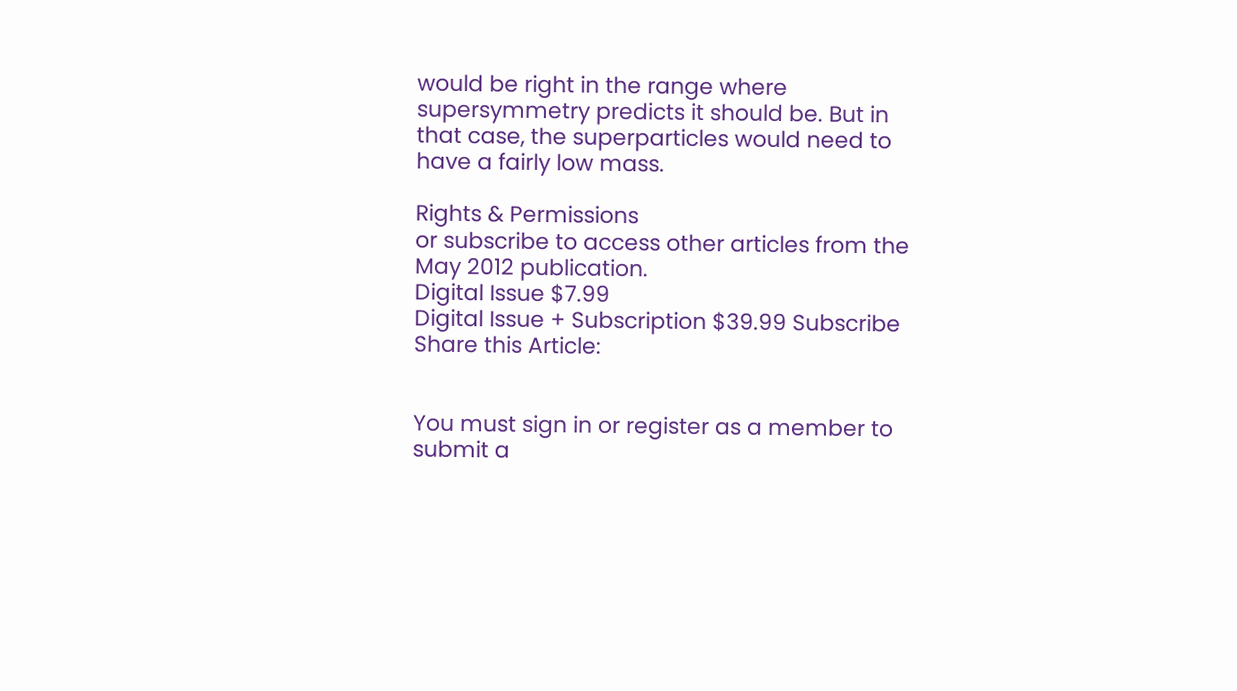would be right in the range where supersymmetry predicts it should be. But in that case, the superparticles would need to have a fairly low mass.

Rights & Permissions
or subscribe to access other articles from the May 2012 publication.
Digital Issue $7.99
Digital Issue + Subscription $39.99 Subscribe
Share this Article:


You must sign in or register as a member to submit a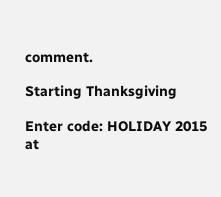comment.

Starting Thanksgiving

Enter code: HOLIDAY 2015
at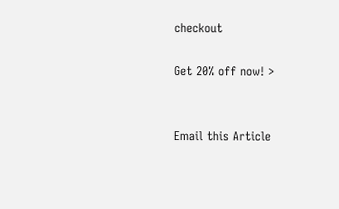checkout

Get 20% off now! >


Email this Article